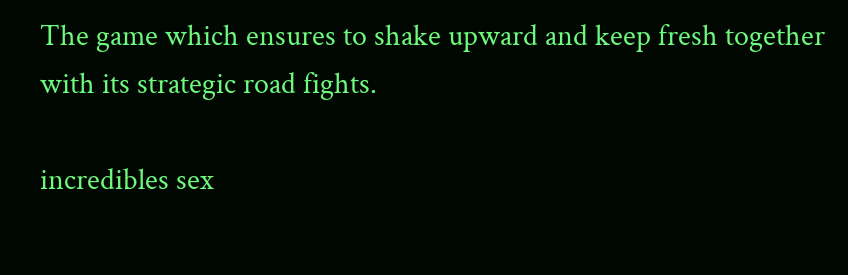The game which ensures to shake upward and keep fresh together with its strategic road fights.

incredibles sex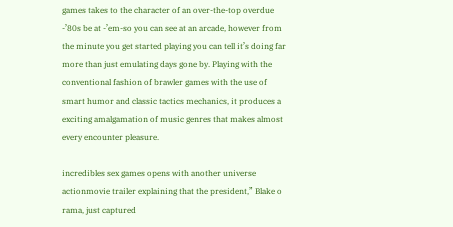games takes to the character of an over-the-top overdue -’80s be at -’em-so you can see at an arcade, however from the minute you get started playing you can tell it’s doing far more than just emulating days gone by. Playing with the conventional fashion of brawler games with the use of smart humor and classic tactics mechanics, it produces a exciting amalgamation of music genres that makes almost every encounter pleasure.

incredibles sex games opens with another universe actionmovie trailer explaining that the president,” Blake o rama, just captured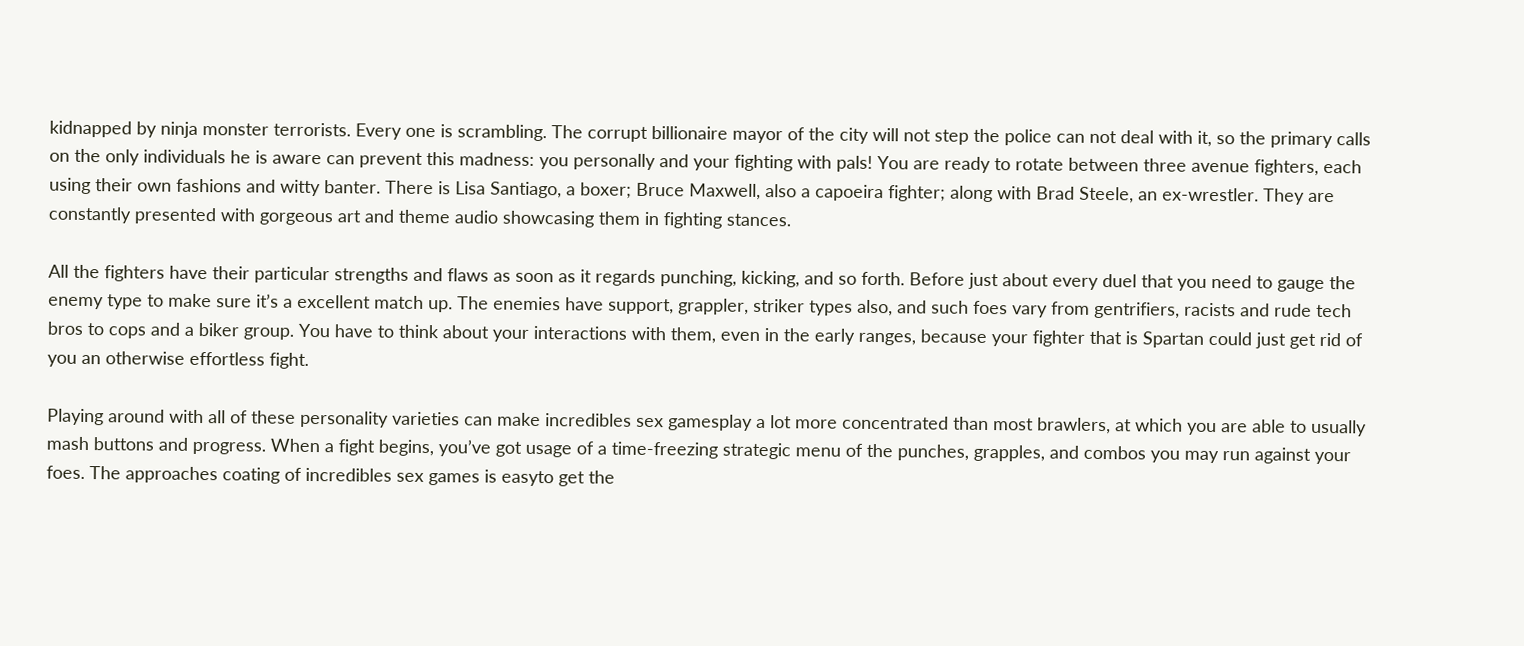kidnapped by ninja monster terrorists. Every one is scrambling. The corrupt billionaire mayor of the city will not step the police can not deal with it, so the primary calls on the only individuals he is aware can prevent this madness: you personally and your fighting with pals! You are ready to rotate between three avenue fighters, each using their own fashions and witty banter. There is Lisa Santiago, a boxer; Bruce Maxwell, also a capoeira fighter; along with Brad Steele, an ex-wrestler. They are constantly presented with gorgeous art and theme audio showcasing them in fighting stances.

All the fighters have their particular strengths and flaws as soon as it regards punching, kicking, and so forth. Before just about every duel that you need to gauge the enemy type to make sure it’s a excellent match up. The enemies have support, grappler, striker types also, and such foes vary from gentrifiers, racists and rude tech bros to cops and a biker group. You have to think about your interactions with them, even in the early ranges, because your fighter that is Spartan could just get rid of you an otherwise effortless fight.

Playing around with all of these personality varieties can make incredibles sex gamesplay a lot more concentrated than most brawlers, at which you are able to usually mash buttons and progress. When a fight begins, you’ve got usage of a time-freezing strategic menu of the punches, grapples, and combos you may run against your foes. The approaches coating of incredibles sex games is easyto get the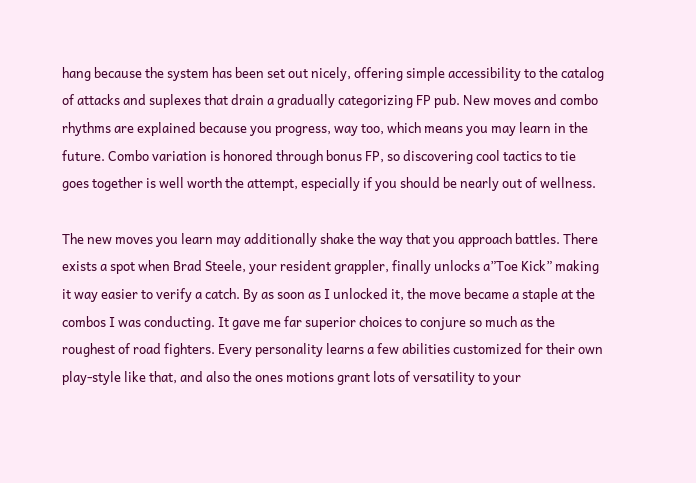hang because the system has been set out nicely, offering simple accessibility to the catalog of attacks and suplexes that drain a gradually categorizing FP pub. New moves and combo rhythms are explained because you progress, way too, which means you may learn in the future. Combo variation is honored through bonus FP, so discovering cool tactics to tie goes together is well worth the attempt, especially if you should be nearly out of wellness.

The new moves you learn may additionally shake the way that you approach battles. There exists a spot when Brad Steele, your resident grappler, finally unlocks a”Toe Kick” making it way easier to verify a catch. By as soon as I unlocked it, the move became a staple at the combos I was conducting. It gave me far superior choices to conjure so much as the roughest of road fighters. Every personality learns a few abilities customized for their own play-style like that, and also the ones motions grant lots of versatility to your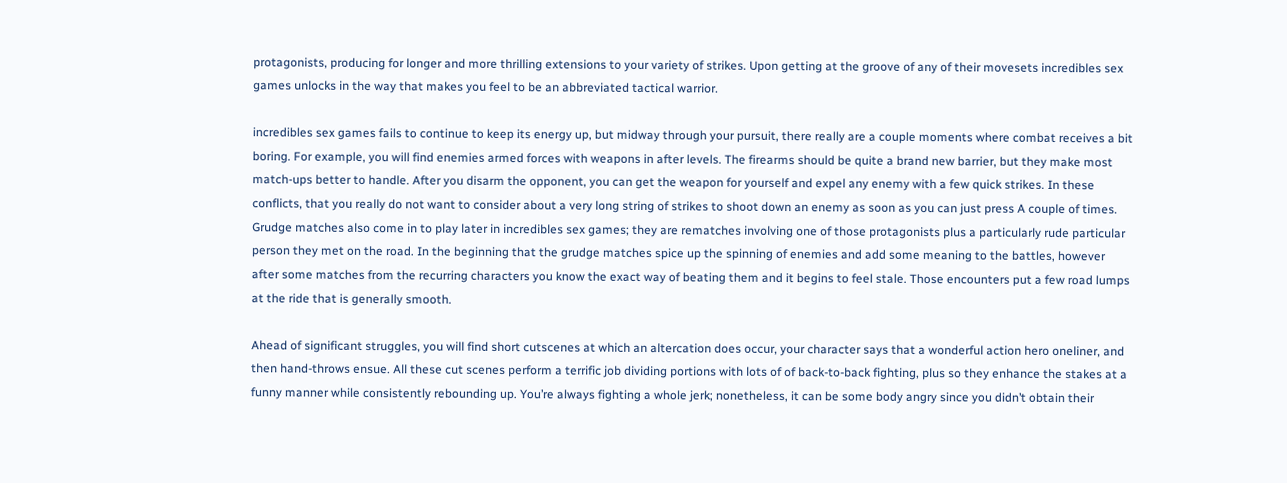protagonists, producing for longer and more thrilling extensions to your variety of strikes. Upon getting at the groove of any of their movesets incredibles sex games unlocks in the way that makes you feel to be an abbreviated tactical warrior.

incredibles sex games fails to continue to keep its energy up, but midway through your pursuit, there really are a couple moments where combat receives a bit boring. For example, you will find enemies armed forces with weapons in after levels. The firearms should be quite a brand new barrier, but they make most match-ups better to handle. After you disarm the opponent, you can get the weapon for yourself and expel any enemy with a few quick strikes. In these conflicts, that you really do not want to consider about a very long string of strikes to shoot down an enemy as soon as you can just press A couple of times. Grudge matches also come in to play later in incredibles sex games; they are rematches involving one of those protagonists plus a particularly rude particular person they met on the road. In the beginning that the grudge matches spice up the spinning of enemies and add some meaning to the battles, however after some matches from the recurring characters you know the exact way of beating them and it begins to feel stale. Those encounters put a few road lumps at the ride that is generally smooth.

Ahead of significant struggles, you will find short cutscenes at which an altercation does occur, your character says that a wonderful action hero oneliner, and then hand-throws ensue. All these cut scenes perform a terrific job dividing portions with lots of of back-to-back fighting, plus so they enhance the stakes at a funny manner while consistently rebounding up. You’re always fighting a whole jerk; nonetheless, it can be some body angry since you didn’t obtain their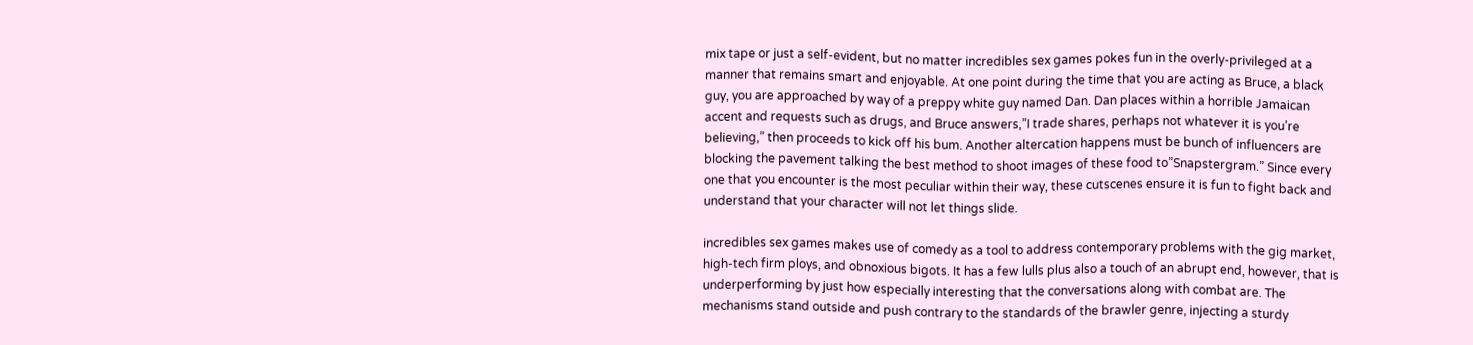mix tape or just a self-evident, but no matter incredibles sex games pokes fun in the overly-privileged at a manner that remains smart and enjoyable. At one point during the time that you are acting as Bruce, a black guy, you are approached by way of a preppy white guy named Dan. Dan places within a horrible Jamaican accent and requests such as drugs, and Bruce answers,”I trade shares, perhaps not whatever it is you’re believing,” then proceeds to kick off his bum. Another altercation happens must be bunch of influencers are blocking the pavement talking the best method to shoot images of these food to”Snapstergram.” Since every one that you encounter is the most peculiar within their way, these cutscenes ensure it is fun to fight back and understand that your character will not let things slide.

incredibles sex games makes use of comedy as a tool to address contemporary problems with the gig market, high-tech firm ploys, and obnoxious bigots. It has a few lulls plus also a touch of an abrupt end, however, that is underperforming by just how especially interesting that the conversations along with combat are. The mechanisms stand outside and push contrary to the standards of the brawler genre, injecting a sturdy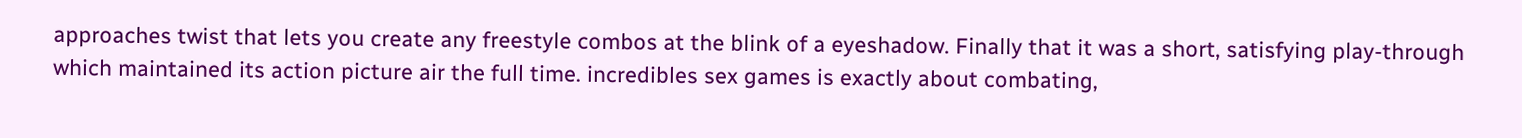approaches twist that lets you create any freestyle combos at the blink of a eyeshadow. Finally that it was a short, satisfying play-through which maintained its action picture air the full time. incredibles sex games is exactly about combating,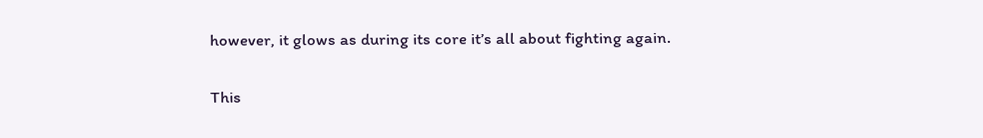however, it glows as during its core it’s all about fighting again.

This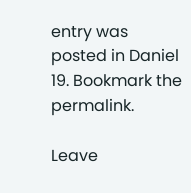entry was posted in Daniel 19. Bookmark the permalink.

Leave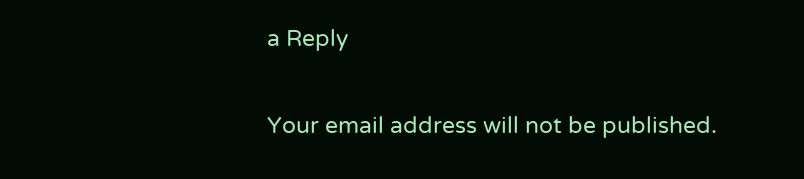a Reply

Your email address will not be published.